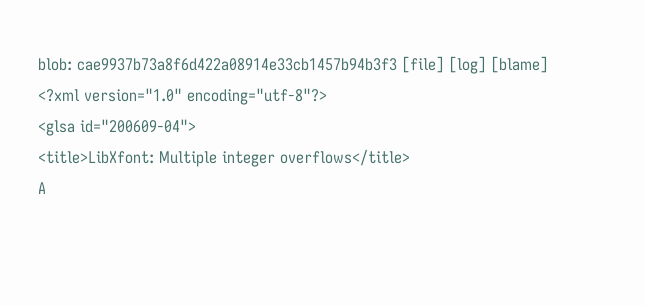blob: cae9937b73a8f6d422a08914e33cb1457b94b3f3 [file] [log] [blame]
<?xml version="1.0" encoding="utf-8"?>
<glsa id="200609-04">
<title>LibXfont: Multiple integer overflows</title>
A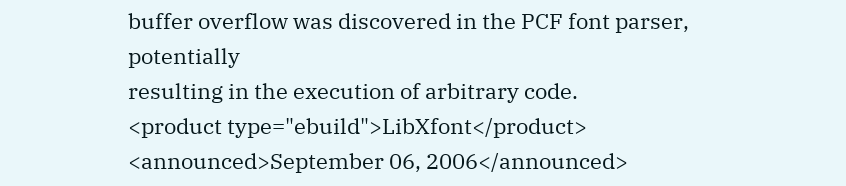buffer overflow was discovered in the PCF font parser, potentially
resulting in the execution of arbitrary code.
<product type="ebuild">LibXfont</product>
<announced>September 06, 2006</announced>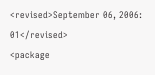<revised>September 06, 2006: 01</revised>
<package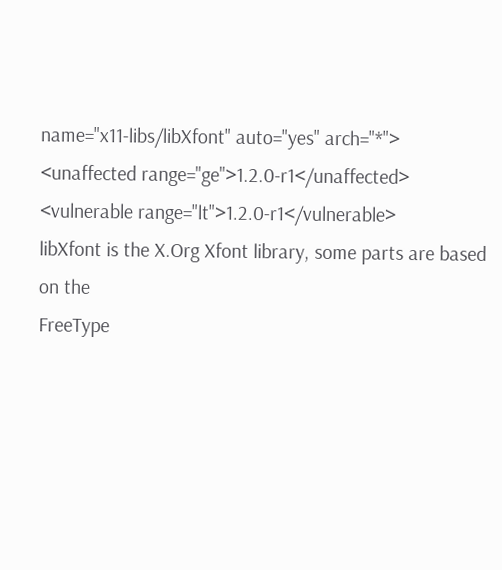name="x11-libs/libXfont" auto="yes" arch="*">
<unaffected range="ge">1.2.0-r1</unaffected>
<vulnerable range="lt">1.2.0-r1</vulnerable>
libXfont is the X.Org Xfont library, some parts are based on the
FreeType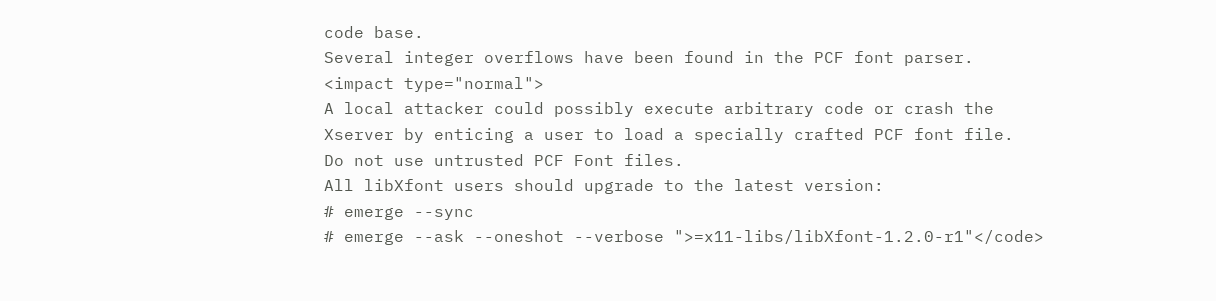code base.
Several integer overflows have been found in the PCF font parser.
<impact type="normal">
A local attacker could possibly execute arbitrary code or crash the
Xserver by enticing a user to load a specially crafted PCF font file.
Do not use untrusted PCF Font files.
All libXfont users should upgrade to the latest version:
# emerge --sync
# emerge --ask --oneshot --verbose ">=x11-libs/libXfont-1.2.0-r1"</code>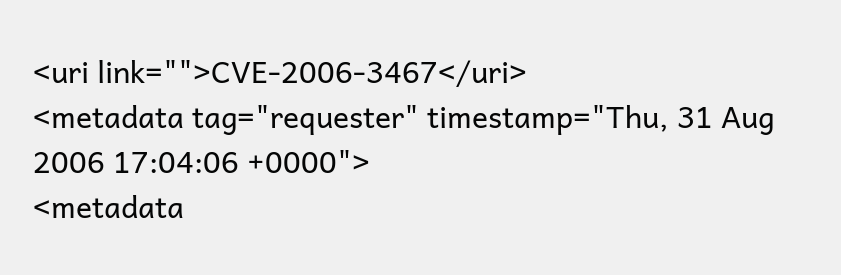<uri link="">CVE-2006-3467</uri>
<metadata tag="requester" timestamp="Thu, 31 Aug 2006 17:04:06 +0000">
<metadata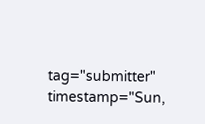tag="submitter" timestamp="Sun,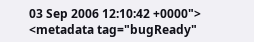03 Sep 2006 12:10:42 +0000">
<metadata tag="bugReady"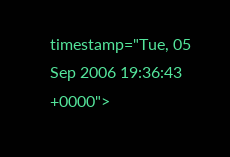timestamp="Tue, 05 Sep 2006 19:36:43 +0000">